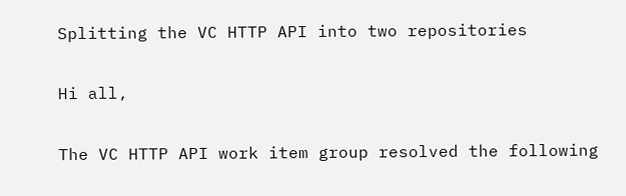Splitting the VC HTTP API into two repositories

Hi all,

The VC HTTP API work item group resolved the following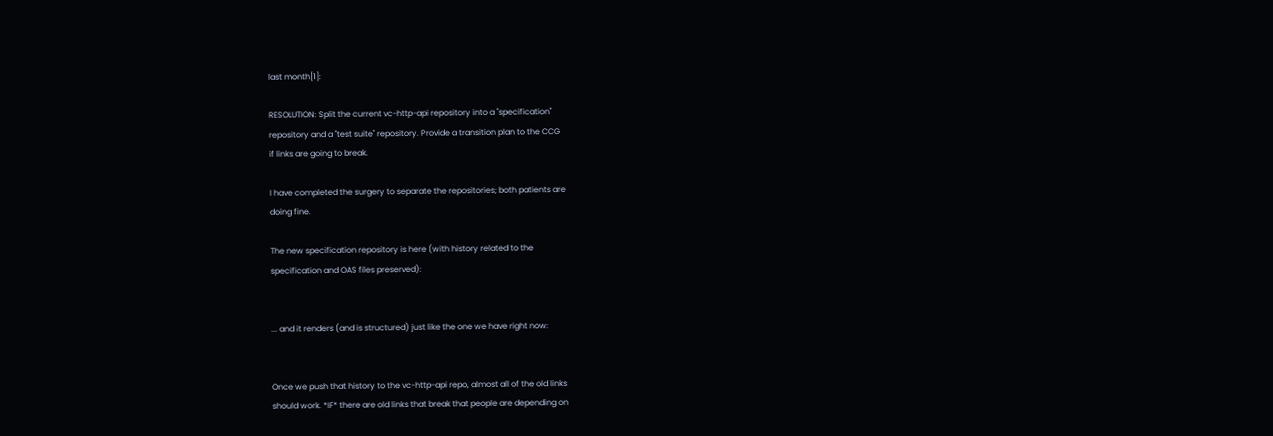last month[1]:

RESOLUTION: Split the current vc-http-api repository into a "specification"
repository and a "test suite" repository. Provide a transition plan to the CCG
if links are going to break.

I have completed the surgery to separate the repositories; both patients are
doing fine.

The new specification repository is here (with history related to the
specification and OAS files preserved):


... and it renders (and is structured) just like the one we have right now:


Once we push that history to the vc-http-api repo, almost all of the old links
should work. *IF* there are old links that break that people are depending on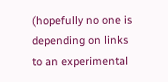(hopefully no one is depending on links to an experimental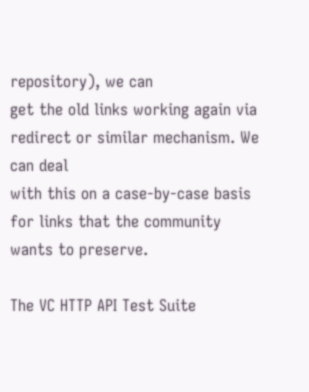repository), we can
get the old links working again via redirect or similar mechanism. We can deal
with this on a case-by-case basis for links that the community wants to preserve.

The VC HTTP API Test Suite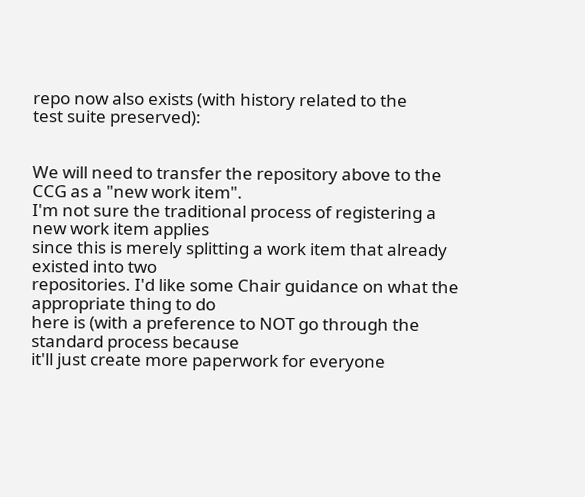repo now also exists (with history related to the
test suite preserved):


We will need to transfer the repository above to the CCG as a "new work item".
I'm not sure the traditional process of registering a new work item applies
since this is merely splitting a work item that already existed into two
repositories. I'd like some Chair guidance on what the appropriate thing to do
here is (with a preference to NOT go through the standard process because
it'll just create more paperwork for everyone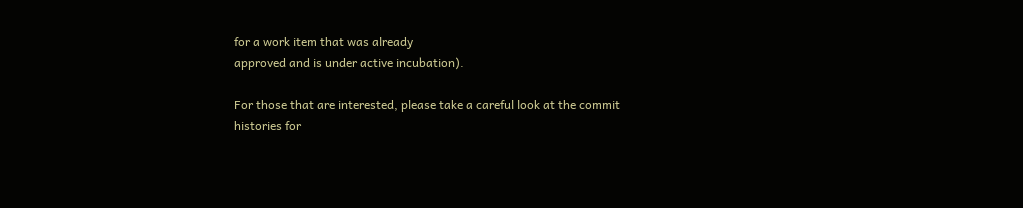for a work item that was already
approved and is under active incubation).

For those that are interested, please take a careful look at the commit
histories for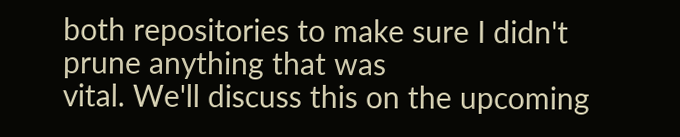both repositories to make sure I didn't prune anything that was
vital. We'll discuss this on the upcoming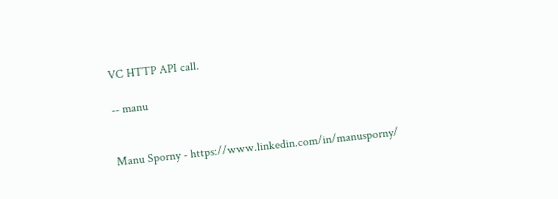VC HTTP API call.

-- manu


Manu Sporny - https://www.linkedin.com/in/manusporny/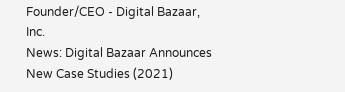Founder/CEO - Digital Bazaar, Inc.
News: Digital Bazaar Announces New Case Studies (2021)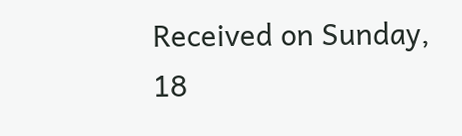Received on Sunday, 18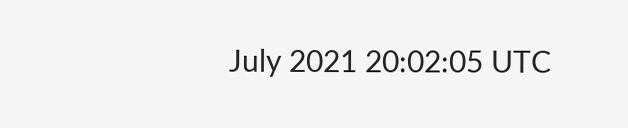July 2021 20:02:05 UTC